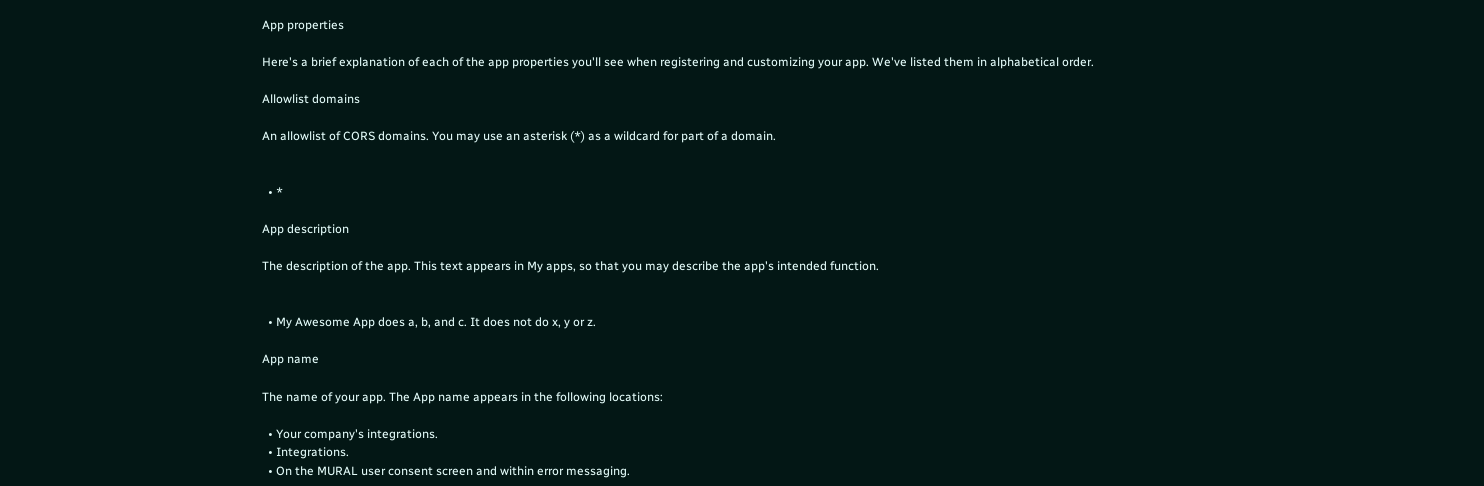App properties

Here's a brief explanation of each of the app properties you'll see when registering and customizing your app. We've listed them in alphabetical order.

Allowlist domains

An allowlist of CORS domains. You may use an asterisk (*) as a wildcard for part of a domain.


  • *

App description

The description of the app. This text appears in My apps, so that you may describe the app's intended function.


  • My Awesome App does a, b, and c. It does not do x, y or z.

App name

The name of your app. The App name appears in the following locations:

  • Your company's integrations.
  • Integrations.
  • On the MURAL user consent screen and within error messaging.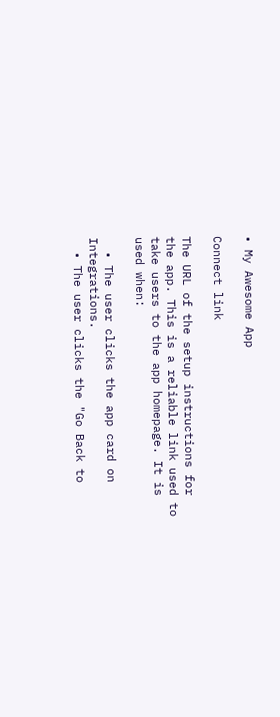• My Awesome App

Connect link

The URL of the setup instructions for the app. This is a reliable link used to take users to the app homepage. It is used when:

  • The user clicks the app card on Integrations.
  • The user clicks the "Go Back to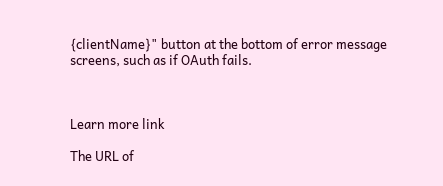{clientName}" button at the bottom of error message screens, such as if OAuth fails.



Learn more link

The URL of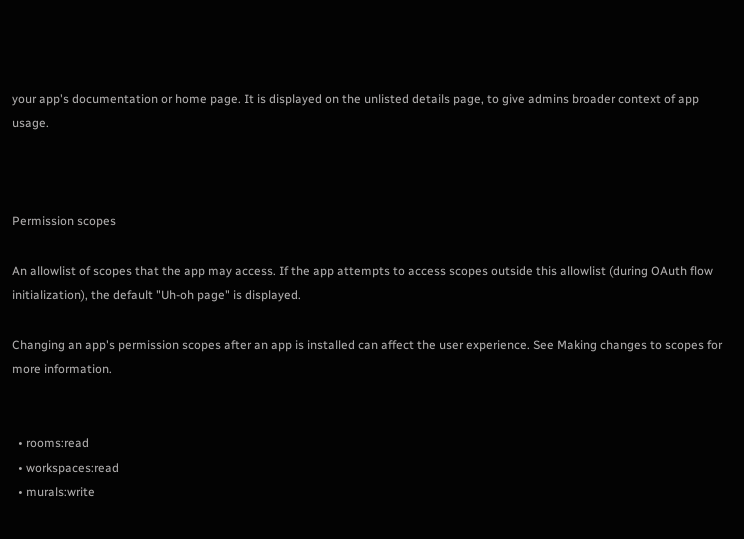your app's documentation or home page. It is displayed on the unlisted details page, to give admins broader context of app usage.



Permission scopes

An allowlist of scopes that the app may access. If the app attempts to access scopes outside this allowlist (during OAuth flow initialization), the default "Uh-oh page" is displayed.

Changing an app's permission scopes after an app is installed can affect the user experience. See Making changes to scopes for more information.


  • rooms:read
  • workspaces:read
  • murals:write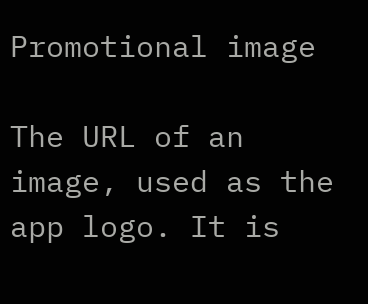Promotional image

The URL of an image, used as the app logo. It is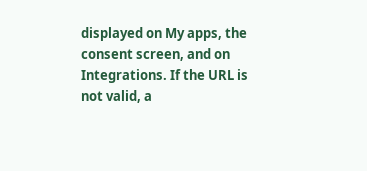displayed on My apps, the consent screen, and on Integrations. If the URL is not valid, a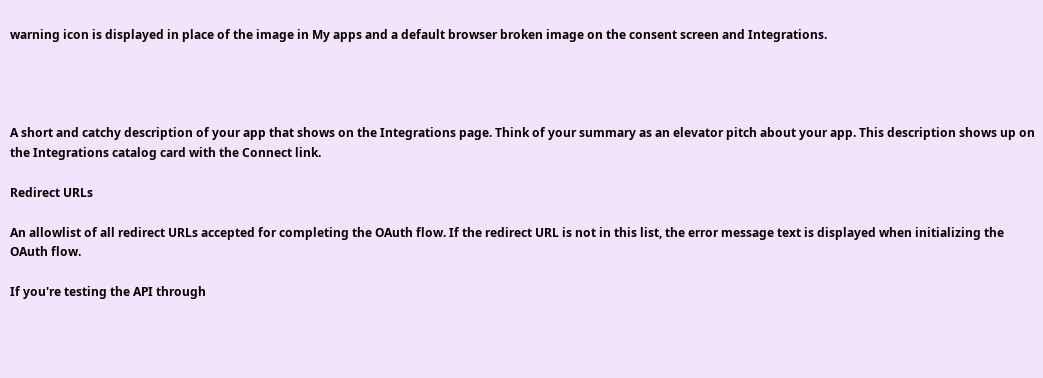warning icon is displayed in place of the image in My apps and a default browser broken image on the consent screen and Integrations.




A short and catchy description of your app that shows on the Integrations page. Think of your summary as an elevator pitch about your app. This description shows up on the Integrations catalog card with the Connect link.

Redirect URLs

An allowlist of all redirect URLs accepted for completing the OAuth flow. If the redirect URL is not in this list, the error message text is displayed when initializing the OAuth flow.

If you're testing the API through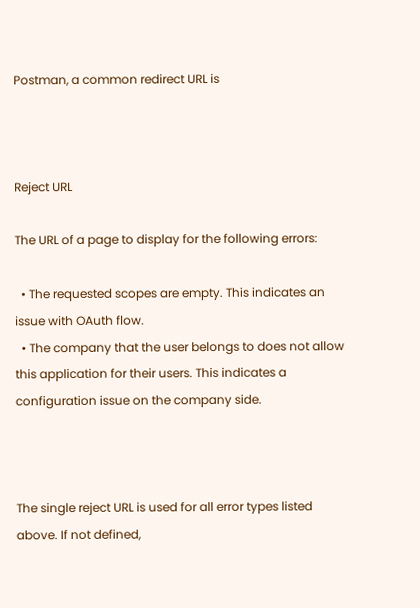Postman, a common redirect URL is



Reject URL

The URL of a page to display for the following errors:

  • The requested scopes are empty. This indicates an issue with OAuth flow.
  • The company that the user belongs to does not allow this application for their users. This indicates a configuration issue on the company side.



The single reject URL is used for all error types listed above. If not defined,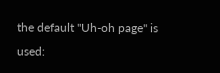the default "Uh-oh page" is used: